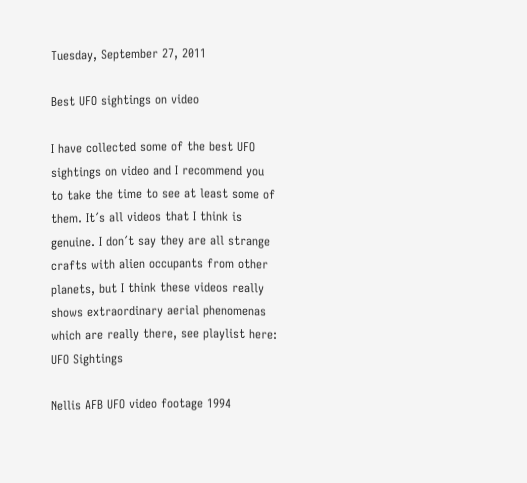Tuesday, September 27, 2011

Best UFO sightings on video

I have collected some of the best UFO sightings on video and I recommend you to take the time to see at least some of them. It´s all videos that I think is genuine. I don´t say they are all strange crafts with alien occupants from other planets, but I think these videos really shows extraordinary aerial phenomenas which are really there, see playlist here: UFO Sightings

Nellis AFB UFO video footage 1994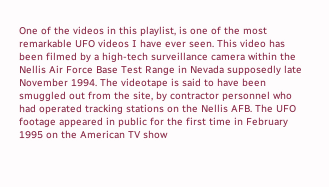One of the videos in this playlist, is one of the most remarkable UFO videos I have ever seen. This video has been filmed by a high-tech surveillance camera within the Nellis Air Force Base Test Range in Nevada supposedly late November 1994. The videotape is said to have been smuggled out from the site, by contractor personnel who had operated tracking stations on the Nellis AFB. The UFO footage appeared in public for the first time in February 1995 on the American TV show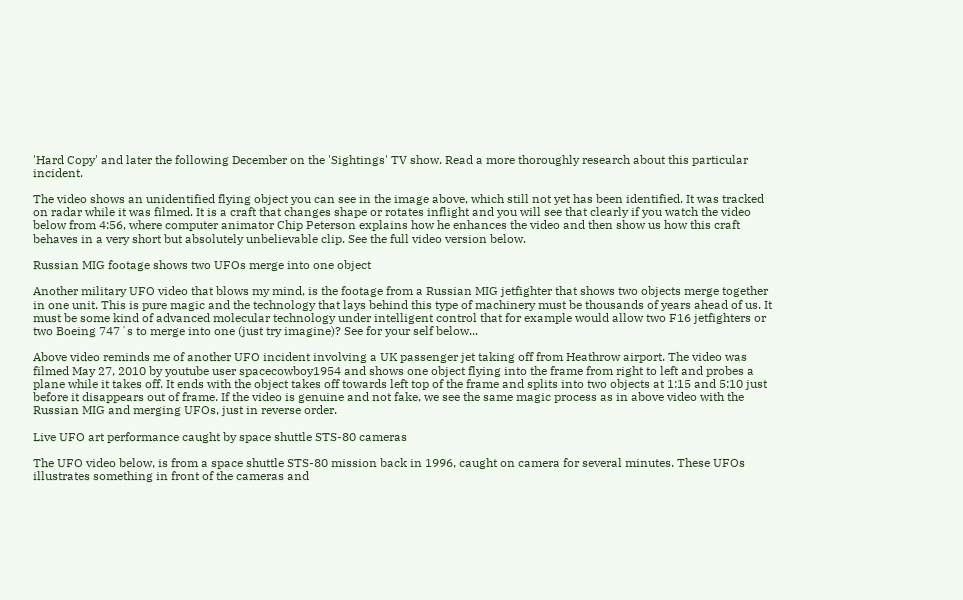'Hard Copy' and later the following December on the 'Sightings' TV show. Read a more thoroughly research about this particular incident.

The video shows an unidentified flying object you can see in the image above, which still not yet has been identified. It was tracked on radar while it was filmed. It is a craft that changes shape or rotates inflight and you will see that clearly if you watch the video below from 4:56, where computer animator Chip Peterson explains how he enhances the video and then show us how this craft behaves in a very short but absolutely unbelievable clip. See the full video version below.

Russian MIG footage shows two UFOs merge into one object

Another military UFO video that blows my mind, is the footage from a Russian MIG jetfighter that shows two objects merge together in one unit. This is pure magic and the technology that lays behind this type of machinery must be thousands of years ahead of us. It must be some kind of advanced molecular technology under intelligent control that for example would allow two F16 jetfighters or two Boeing 747´s to merge into one (just try imagine)? See for your self below...

Above video reminds me of another UFO incident involving a UK passenger jet taking off from Heathrow airport. The video was filmed May 27, 2010 by youtube user spacecowboy1954 and shows one object flying into the frame from right to left and probes a plane while it takes off. It ends with the object takes off towards left top of the frame and splits into two objects at 1:15 and 5:10 just before it disappears out of frame. If the video is genuine and not fake, we see the same magic process as in above video with the Russian MIG and merging UFOs, just in reverse order.

Live UFO art performance caught by space shuttle STS-80 cameras

The UFO video below, is from a space shuttle STS-80 mission back in 1996, caught on camera for several minutes. These UFOs illustrates something in front of the cameras and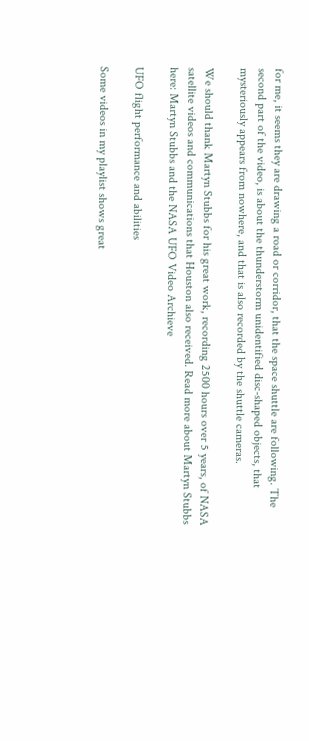for me, it seems they are drawing a road or corridor, that the space shuttle are following. The second part of the video, is about the thunderstorm unidentified disc-shaped objects, that mysteriously appears from nowhere, and that is also recorded by the shuttle cameras.

We should thank Martyn Stubbs for his great work, recording 2500 hours over 5 years, of NASA satellite videos and communications that Houston also received. Read more about Martyn Stubbs here: Martyn Stubbs and the NASA UFO Video Archieve

UFO flight performance and abilities

Some videos in my playlist shows great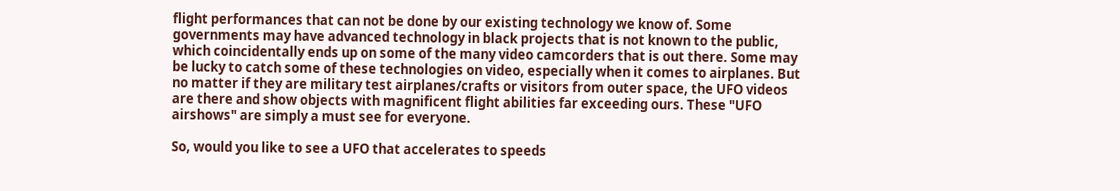flight performances that can not be done by our existing technology we know of. Some governments may have advanced technology in black projects that is not known to the public, which coincidentally ends up on some of the many video camcorders that is out there. Some may be lucky to catch some of these technologies on video, especially when it comes to airplanes. But no matter if they are military test airplanes/crafts or visitors from outer space, the UFO videos are there and show objects with magnificent flight abilities far exceeding ours. These "UFO airshows" are simply a must see for everyone.

So, would you like to see a UFO that accelerates to speeds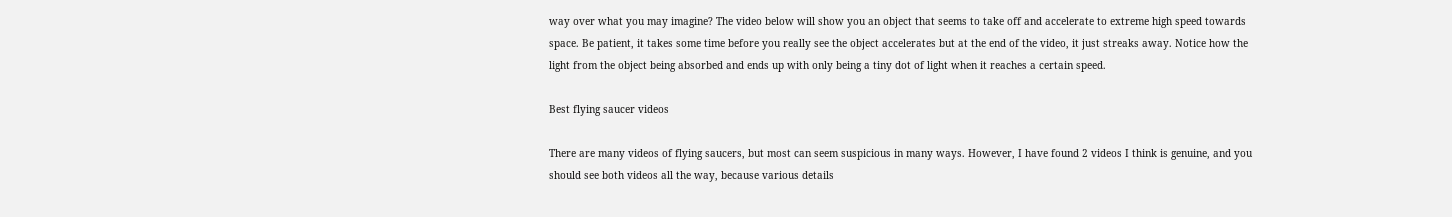way over what you may imagine? The video below will show you an object that seems to take off and accelerate to extreme high speed towards space. Be patient, it takes some time before you really see the object accelerates but at the end of the video, it just streaks away. Notice how the light from the object being absorbed and ends up with only being a tiny dot of light when it reaches a certain speed.

Best flying saucer videos

There are many videos of flying saucers, but most can seem suspicious in many ways. However, I have found 2 videos I think is genuine, and you should see both videos all the way, because various details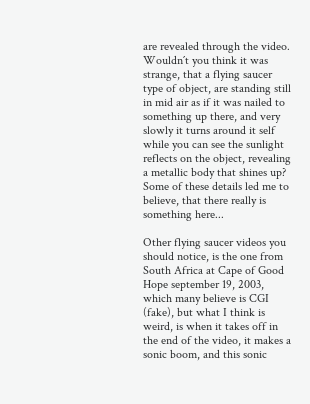are revealed through the video. Wouldn´t you think it was strange, that a flying saucer type of object, are standing still in mid air as if it was nailed to something up there, and very slowly it turns around it self while you can see the sunlight reflects on the object, revealing a metallic body that shines up? Some of these details led me to believe, that there really is something here...

Other flying saucer videos you should notice, is the one from South Africa at Cape of Good Hope september 19, 2003, which many believe is CGI (fake), but what I think is weird, is when it takes off in the end of the video, it makes a sonic boom, and this sonic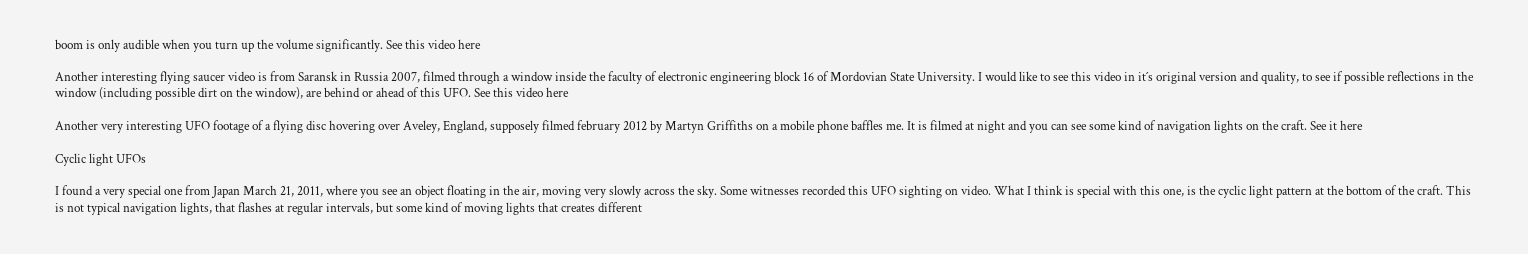boom is only audible when you turn up the volume significantly. See this video here

Another interesting flying saucer video is from Saransk in Russia 2007, filmed through a window inside the faculty of electronic engineering block 16 of Mordovian State University. I would like to see this video in it´s original version and quality, to see if possible reflections in the window (including possible dirt on the window), are behind or ahead of this UFO. See this video here

Another very interesting UFO footage of a flying disc hovering over Aveley, England, supposely filmed february 2012 by Martyn Griffiths on a mobile phone baffles me. It is filmed at night and you can see some kind of navigation lights on the craft. See it here

Cyclic light UFOs

I found a very special one from Japan March 21, 2011, where you see an object floating in the air, moving very slowly across the sky. Some witnesses recorded this UFO sighting on video. What I think is special with this one, is the cyclic light pattern at the bottom of the craft. This is not typical navigation lights, that flashes at regular intervals, but some kind of moving lights that creates different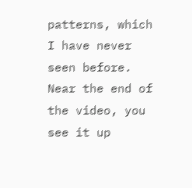patterns, which I have never seen before. Near the end of the video, you see it up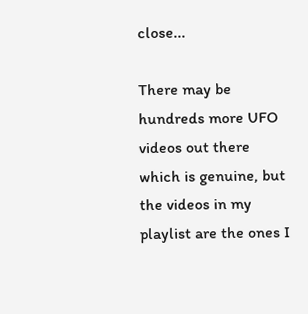close...

There may be hundreds more UFO videos out there which is genuine, but the videos in my playlist are the ones I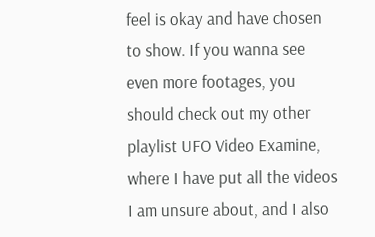feel is okay and have chosen to show. If you wanna see even more footages, you should check out my other playlist UFO Video Examine, where I have put all the videos I am unsure about, and I also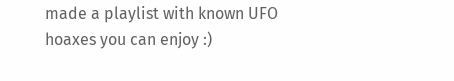made a playlist with known UFO hoaxes you can enjoy :)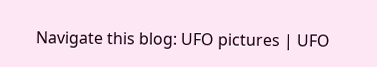Navigate this blog: UFO pictures | UFO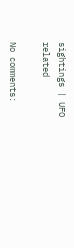sightings | UFO related

No comments: